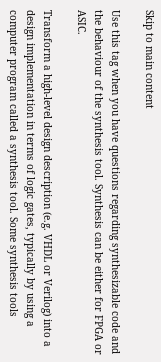Skip to main content

Use this tag when you have questions regarding synthesizable code and the behaviour of the synthesis tool. Synthesis can be either for FPGA or ASIC.

Transform a high-level design description (e.g. VHDL or Verilog) into a design implementation in terms of logic gates, typically by using a computer program called a synthesis tool. Some synthesis tools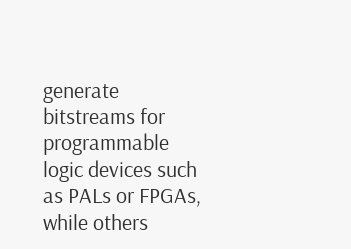generate bitstreams for programmable logic devices such as PALs or FPGAs, while others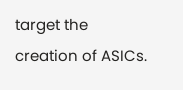target the creation of ASICs.